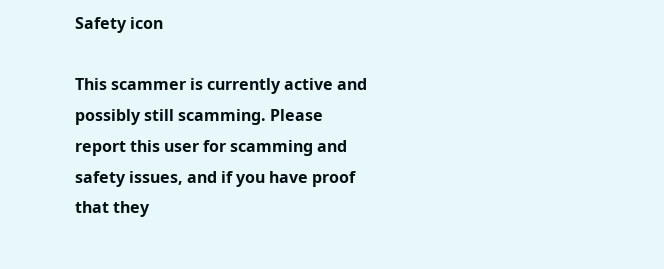Safety icon

This scammer is currently active and possibly still scamming. Please report this user for scamming and safety issues, and if you have proof that they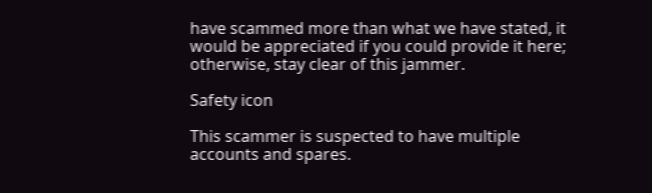have scammed more than what we have stated, it would be appreciated if you could provide it here; otherwise, stay clear of this jammer.

Safety icon

This scammer is suspected to have multiple accounts and spares.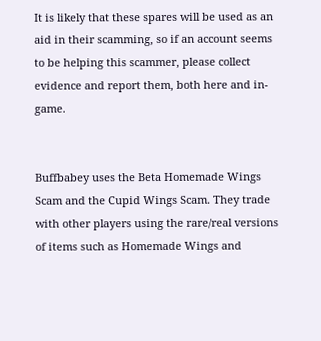It is likely that these spares will be used as an aid in their scamming, so if an account seems to be helping this scammer, please collect evidence and report them, both here and in-game.


Buffbabey uses the Beta Homemade Wings Scam and the Cupid Wings Scam. They trade with other players using the rare/real versions of items such as Homemade Wings and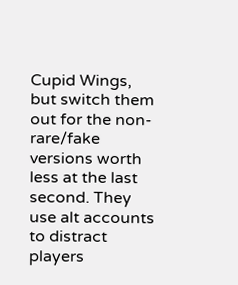Cupid Wings, but switch them out for the non-rare/fake versions worth less at the last second. They use alt accounts to distract players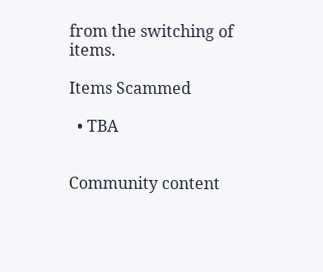from the switching of items.

Items Scammed

  • TBA


Community content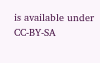is available under CC-BY-SA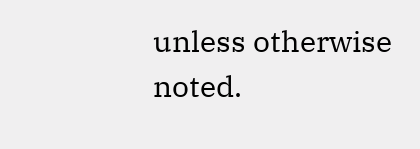unless otherwise noted.